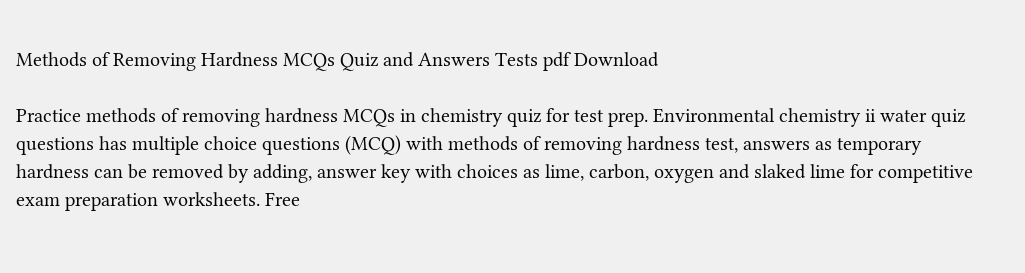Methods of Removing Hardness MCQs Quiz and Answers Tests pdf Download

Practice methods of removing hardness MCQs in chemistry quiz for test prep. Environmental chemistry ii water quiz questions has multiple choice questions (MCQ) with methods of removing hardness test, answers as temporary hardness can be removed by adding, answer key with choices as lime, carbon, oxygen and slaked lime for competitive exam preparation worksheets. Free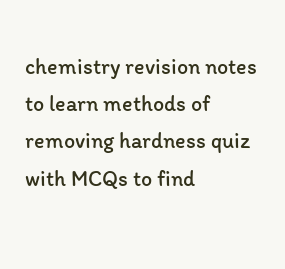chemistry revision notes to learn methods of removing hardness quiz with MCQs to find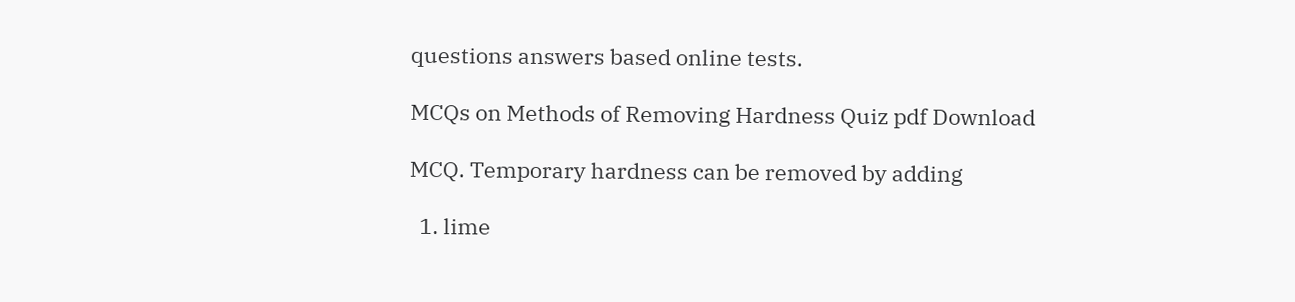questions answers based online tests.

MCQs on Methods of Removing Hardness Quiz pdf Download

MCQ. Temporary hardness can be removed by adding

  1. lime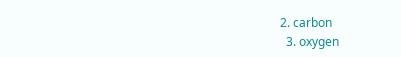2. carbon
  3. oxygen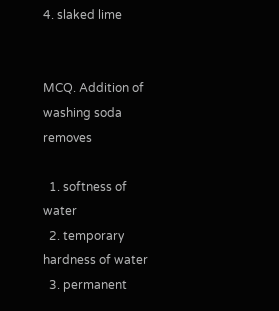4. slaked lime


MCQ. Addition of washing soda removes

  1. softness of water
  2. temporary hardness of water
  3. permanent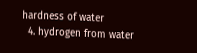hardness of water
  4. hydrogen from water